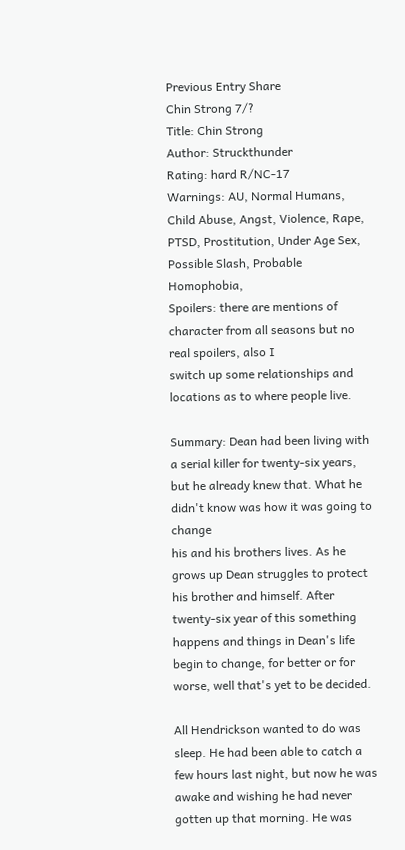Previous Entry Share
Chin Strong 7/?
Title: Chin Strong
Author: Struckthunder
Rating: hard R/NC-17
Warnings: AU, Normal Humans, Child Abuse, Angst, Violence, Rape, PTSD, Prostitution, Under Age Sex, Possible Slash, Probable Homophobia,
Spoilers: there are mentions of character from all seasons but no real spoilers, also I
switch up some relationships and locations as to where people live.

Summary: Dean had been living with a serial killer for twenty-six years, but he already knew that. What he didn't know was how it was going to change
his and his brothers lives. As he grows up Dean struggles to protect his brother and himself. After twenty-six year of this something happens and things in Dean's life begin to change, for better or for worse, well that's yet to be decided.

All Hendrickson wanted to do was sleep. He had been able to catch a few hours last night, but now he was awake and wishing he had never gotten up that morning. He was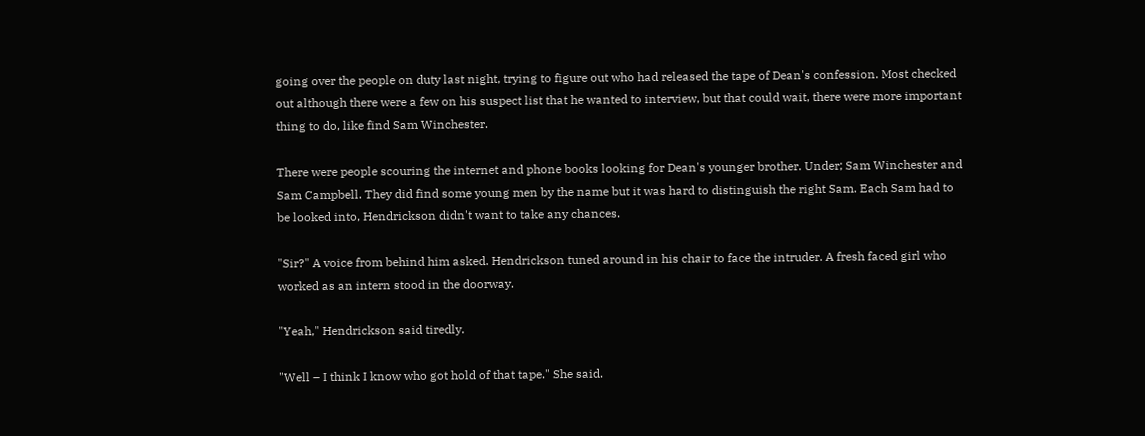going over the people on duty last night, trying to figure out who had released the tape of Dean's confession. Most checked out although there were a few on his suspect list that he wanted to interview, but that could wait, there were more important thing to do, like find Sam Winchester.

There were people scouring the internet and phone books looking for Dean's younger brother. Under; Sam Winchester and Sam Campbell. They did find some young men by the name but it was hard to distinguish the right Sam. Each Sam had to be looked into, Hendrickson didn't want to take any chances.

"Sir?" A voice from behind him asked. Hendrickson tuned around in his chair to face the intruder. A fresh faced girl who worked as an intern stood in the doorway.

"Yeah," Hendrickson said tiredly.

"Well – I think I know who got hold of that tape." She said.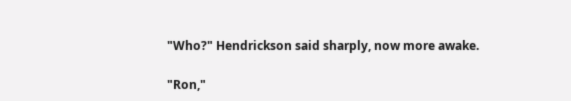"Who?" Hendrickson said sharply, now more awake.

"Ron,"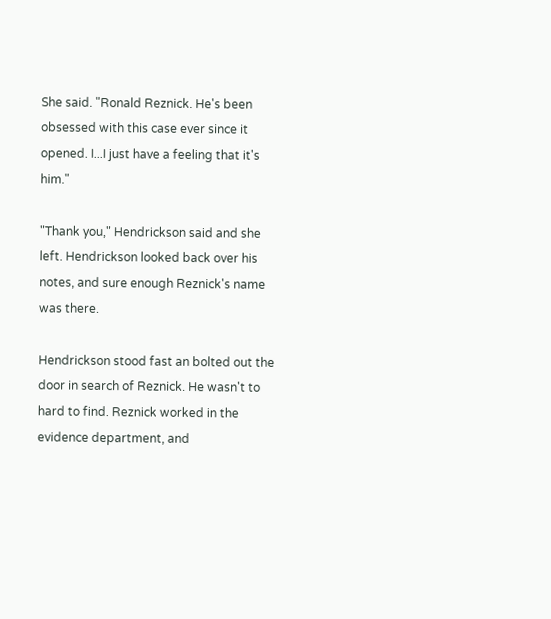She said. "Ronald Reznick. He's been obsessed with this case ever since it opened. I...I just have a feeling that it's him."

"Thank you," Hendrickson said and she left. Hendrickson looked back over his notes, and sure enough Reznick's name was there.

Hendrickson stood fast an bolted out the door in search of Reznick. He wasn't to hard to find. Reznick worked in the evidence department, and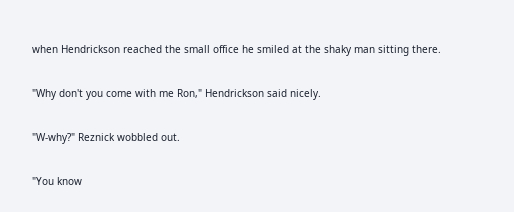when Hendrickson reached the small office he smiled at the shaky man sitting there.

"Why don't you come with me Ron," Hendrickson said nicely.

"W-why?" Reznick wobbled out.

"You know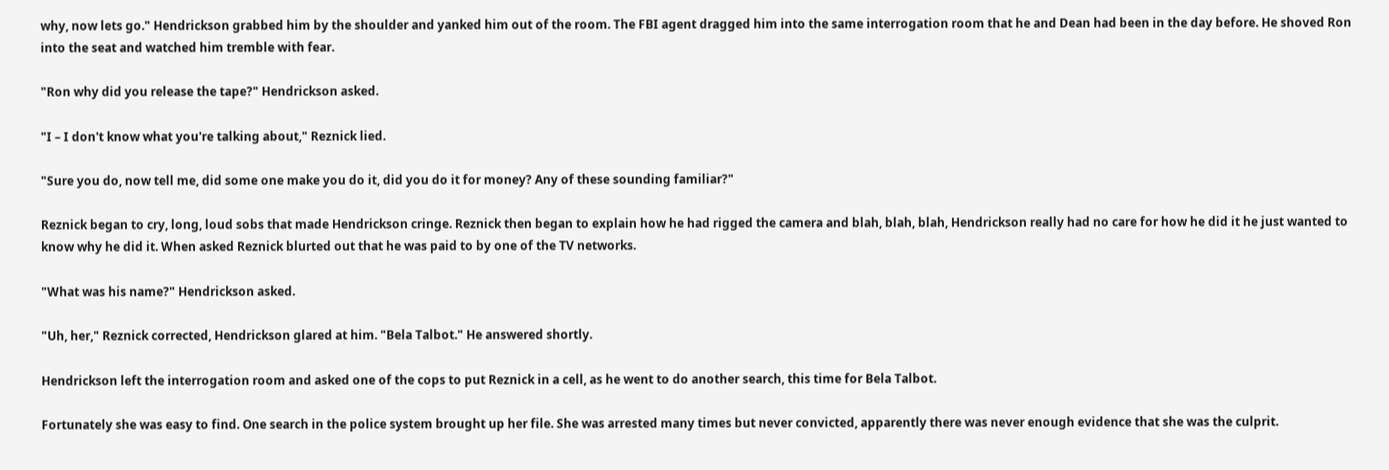why, now lets go." Hendrickson grabbed him by the shoulder and yanked him out of the room. The FBI agent dragged him into the same interrogation room that he and Dean had been in the day before. He shoved Ron into the seat and watched him tremble with fear.

"Ron why did you release the tape?" Hendrickson asked.

"I – I don't know what you're talking about," Reznick lied.

"Sure you do, now tell me, did some one make you do it, did you do it for money? Any of these sounding familiar?"

Reznick began to cry, long, loud sobs that made Hendrickson cringe. Reznick then began to explain how he had rigged the camera and blah, blah, blah, Hendrickson really had no care for how he did it he just wanted to know why he did it. When asked Reznick blurted out that he was paid to by one of the TV networks.

"What was his name?" Hendrickson asked.

"Uh, her," Reznick corrected, Hendrickson glared at him. "Bela Talbot." He answered shortly.

Hendrickson left the interrogation room and asked one of the cops to put Reznick in a cell, as he went to do another search, this time for Bela Talbot.

Fortunately she was easy to find. One search in the police system brought up her file. She was arrested many times but never convicted, apparently there was never enough evidence that she was the culprit.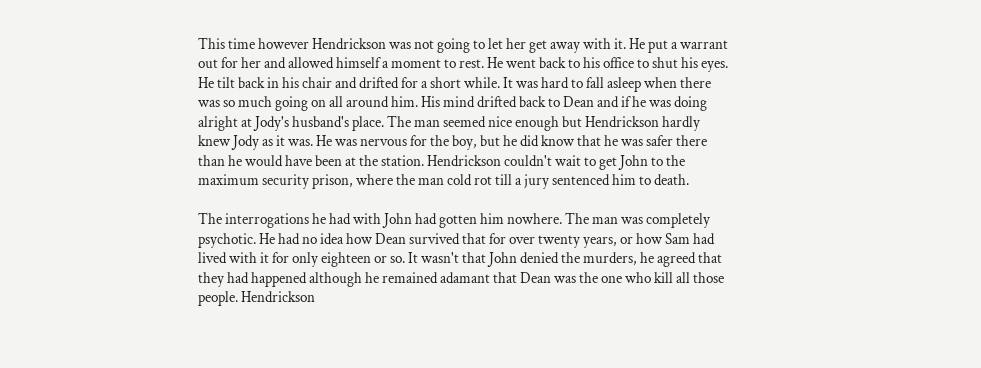This time however Hendrickson was not going to let her get away with it. He put a warrant out for her and allowed himself a moment to rest. He went back to his office to shut his eyes. He tilt back in his chair and drifted for a short while. It was hard to fall asleep when there was so much going on all around him. His mind drifted back to Dean and if he was doing alright at Jody's husband's place. The man seemed nice enough but Hendrickson hardly knew Jody as it was. He was nervous for the boy, but he did know that he was safer there than he would have been at the station. Hendrickson couldn't wait to get John to the maximum security prison, where the man cold rot till a jury sentenced him to death.

The interrogations he had with John had gotten him nowhere. The man was completely psychotic. He had no idea how Dean survived that for over twenty years, or how Sam had lived with it for only eighteen or so. It wasn't that John denied the murders, he agreed that they had happened although he remained adamant that Dean was the one who kill all those people. Hendrickson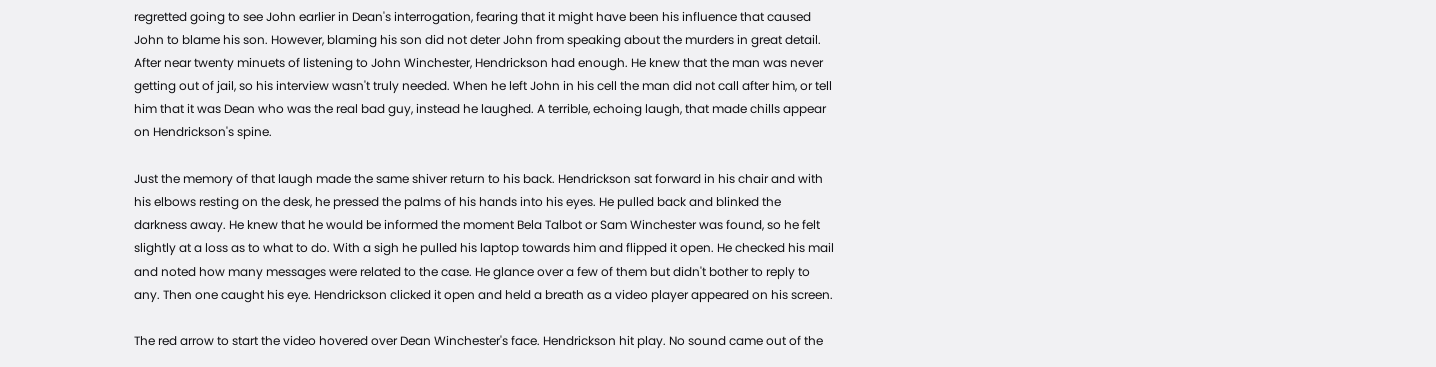regretted going to see John earlier in Dean's interrogation, fearing that it might have been his influence that caused John to blame his son. However, blaming his son did not deter John from speaking about the murders in great detail. After near twenty minuets of listening to John Winchester, Hendrickson had enough. He knew that the man was never getting out of jail, so his interview wasn't truly needed. When he left John in his cell the man did not call after him, or tell him that it was Dean who was the real bad guy, instead he laughed. A terrible, echoing laugh, that made chills appear on Hendrickson's spine.

Just the memory of that laugh made the same shiver return to his back. Hendrickson sat forward in his chair and with his elbows resting on the desk, he pressed the palms of his hands into his eyes. He pulled back and blinked the darkness away. He knew that he would be informed the moment Bela Talbot or Sam Winchester was found, so he felt slightly at a loss as to what to do. With a sigh he pulled his laptop towards him and flipped it open. He checked his mail and noted how many messages were related to the case. He glance over a few of them but didn't bother to reply to any. Then one caught his eye. Hendrickson clicked it open and held a breath as a video player appeared on his screen.

The red arrow to start the video hovered over Dean Winchester's face. Hendrickson hit play. No sound came out of the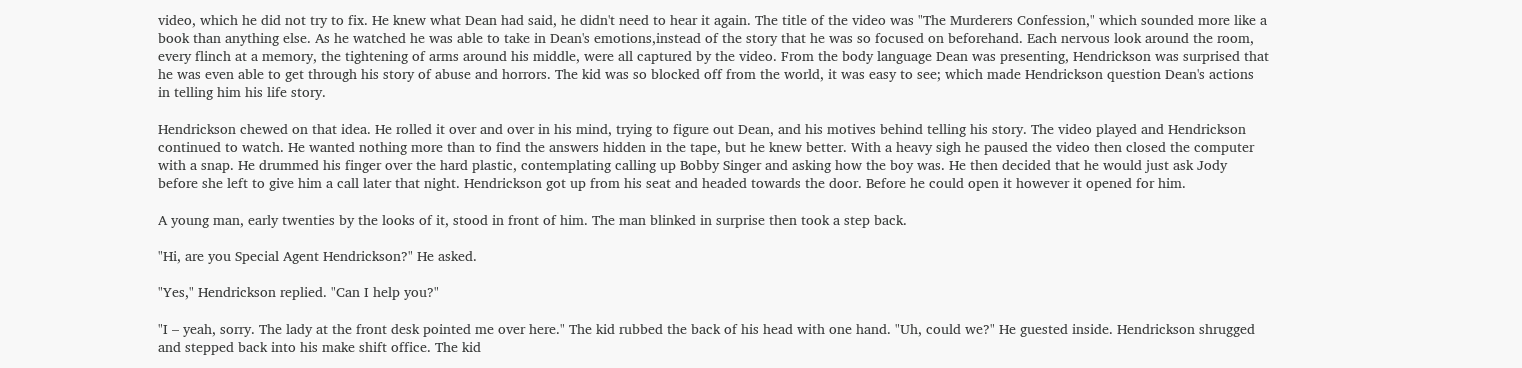video, which he did not try to fix. He knew what Dean had said, he didn't need to hear it again. The title of the video was "The Murderers Confession," which sounded more like a book than anything else. As he watched he was able to take in Dean's emotions,instead of the story that he was so focused on beforehand. Each nervous look around the room, every flinch at a memory, the tightening of arms around his middle, were all captured by the video. From the body language Dean was presenting, Hendrickson was surprised that he was even able to get through his story of abuse and horrors. The kid was so blocked off from the world, it was easy to see; which made Hendrickson question Dean's actions in telling him his life story.

Hendrickson chewed on that idea. He rolled it over and over in his mind, trying to figure out Dean, and his motives behind telling his story. The video played and Hendrickson continued to watch. He wanted nothing more than to find the answers hidden in the tape, but he knew better. With a heavy sigh he paused the video then closed the computer with a snap. He drummed his finger over the hard plastic, contemplating calling up Bobby Singer and asking how the boy was. He then decided that he would just ask Jody before she left to give him a call later that night. Hendrickson got up from his seat and headed towards the door. Before he could open it however it opened for him.

A young man, early twenties by the looks of it, stood in front of him. The man blinked in surprise then took a step back.

"Hi, are you Special Agent Hendrickson?" He asked.

"Yes," Hendrickson replied. "Can I help you?"

"I – yeah, sorry. The lady at the front desk pointed me over here." The kid rubbed the back of his head with one hand. "Uh, could we?" He guested inside. Hendrickson shrugged and stepped back into his make shift office. The kid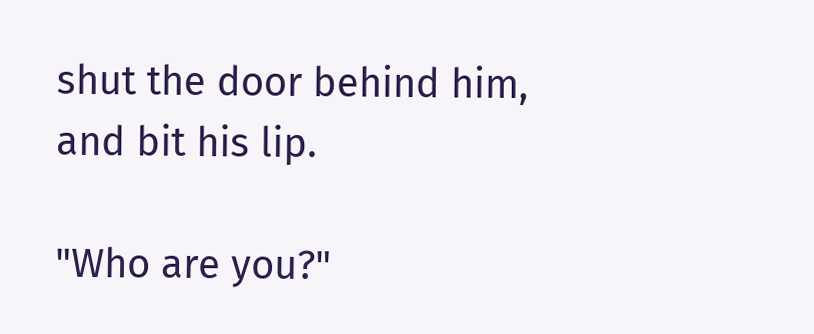shut the door behind him, and bit his lip.

"Who are you?"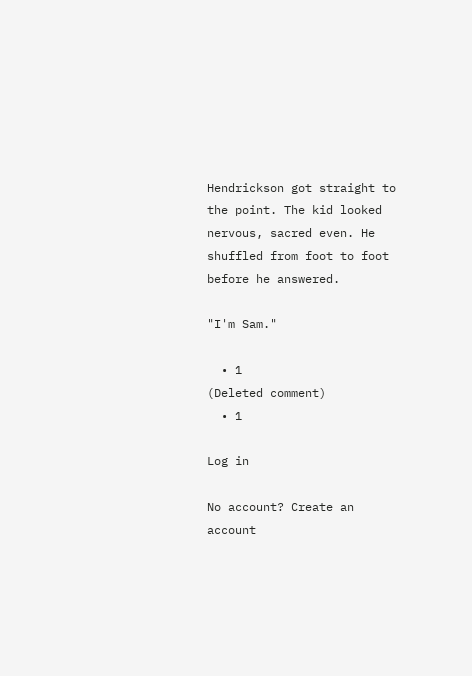Hendrickson got straight to the point. The kid looked nervous, sacred even. He shuffled from foot to foot before he answered.

"I'm Sam."

  • 1
(Deleted comment)
  • 1

Log in

No account? Create an account